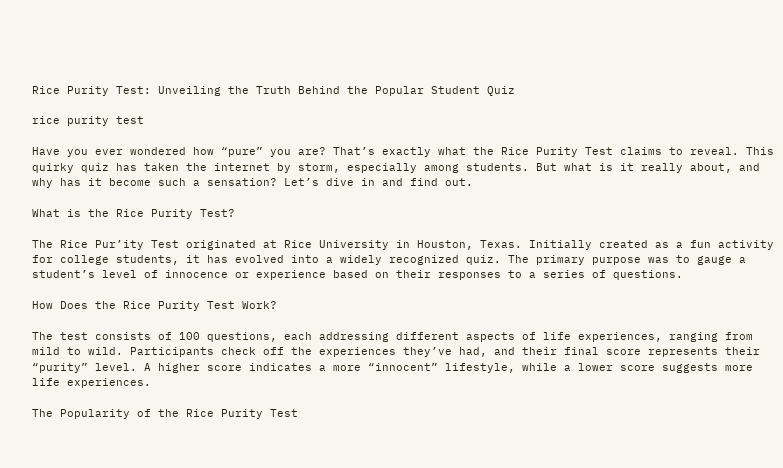Rice Purity Test: Unveiling the Truth Behind the Popular Student Quiz

rice purity test

Have you ever wondered how “pure” you are? That’s exactly what the Rice Purity Test claims to reveal. This quirky quiz has taken the internet by storm, especially among students. But what is it really about, and why has it become such a sensation? Let’s dive in and find out.

What is the Rice Purity Test?

The Rice Pur’ity Test originated at Rice University in Houston, Texas. Initially created as a fun activity for college students, it has evolved into a widely recognized quiz. The primary purpose was to gauge a student’s level of innocence or experience based on their responses to a series of questions.

How Does the Rice Purity Test Work?

The test consists of 100 questions, each addressing different aspects of life experiences, ranging from mild to wild. Participants check off the experiences they’ve had, and their final score represents their “purity” level. A higher score indicates a more “innocent” lifestyle, while a lower score suggests more life experiences.

The Popularity of the Rice Purity Test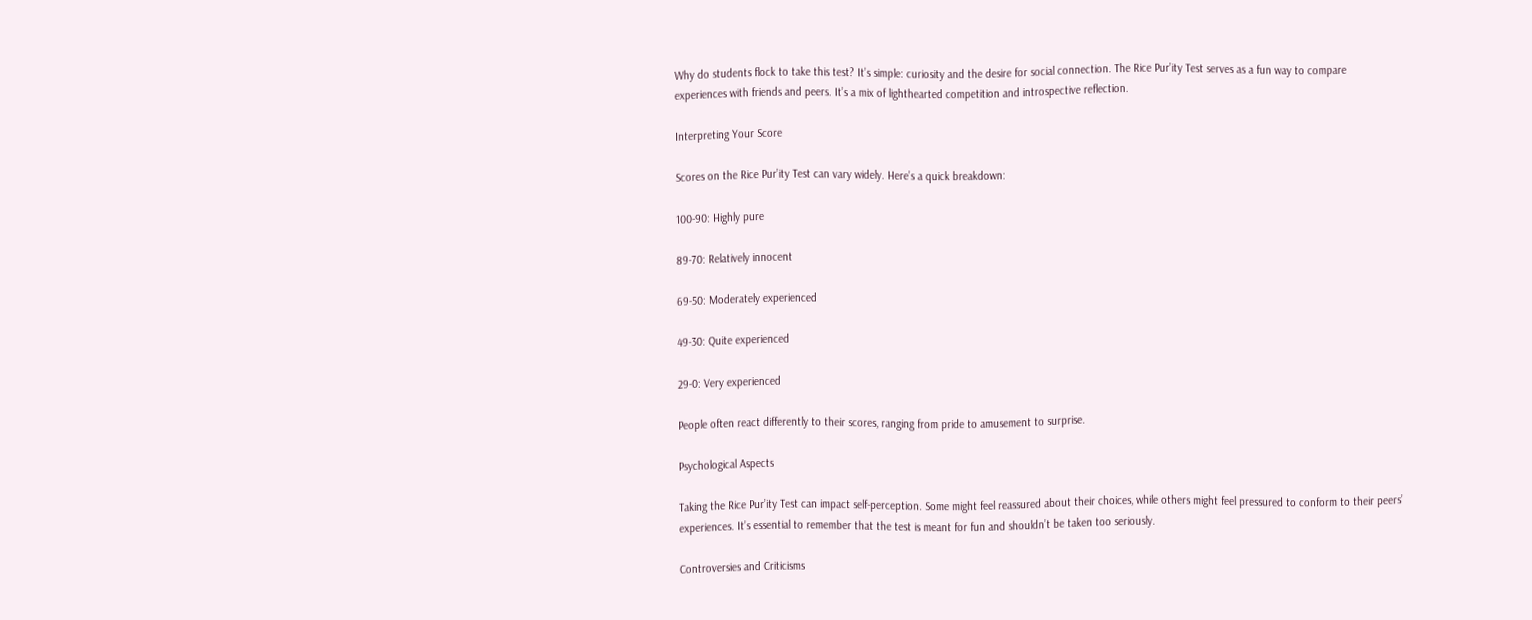Why do students flock to take this test? It’s simple: curiosity and the desire for social connection. The Rice Pur’ity Test serves as a fun way to compare experiences with friends and peers. It’s a mix of lighthearted competition and introspective reflection.

Interpreting Your Score

Scores on the Rice Pur’ity Test can vary widely. Here’s a quick breakdown:

100-90: Highly pure

89-70: Relatively innocent

69-50: Moderately experienced

49-30: Quite experienced

29-0: Very experienced

People often react differently to their scores, ranging from pride to amusement to surprise.

Psychological Aspects

Taking the Rice Pur’ity Test can impact self-perception. Some might feel reassured about their choices, while others might feel pressured to conform to their peers’ experiences. It’s essential to remember that the test is meant for fun and shouldn’t be taken too seriously.

Controversies and Criticisms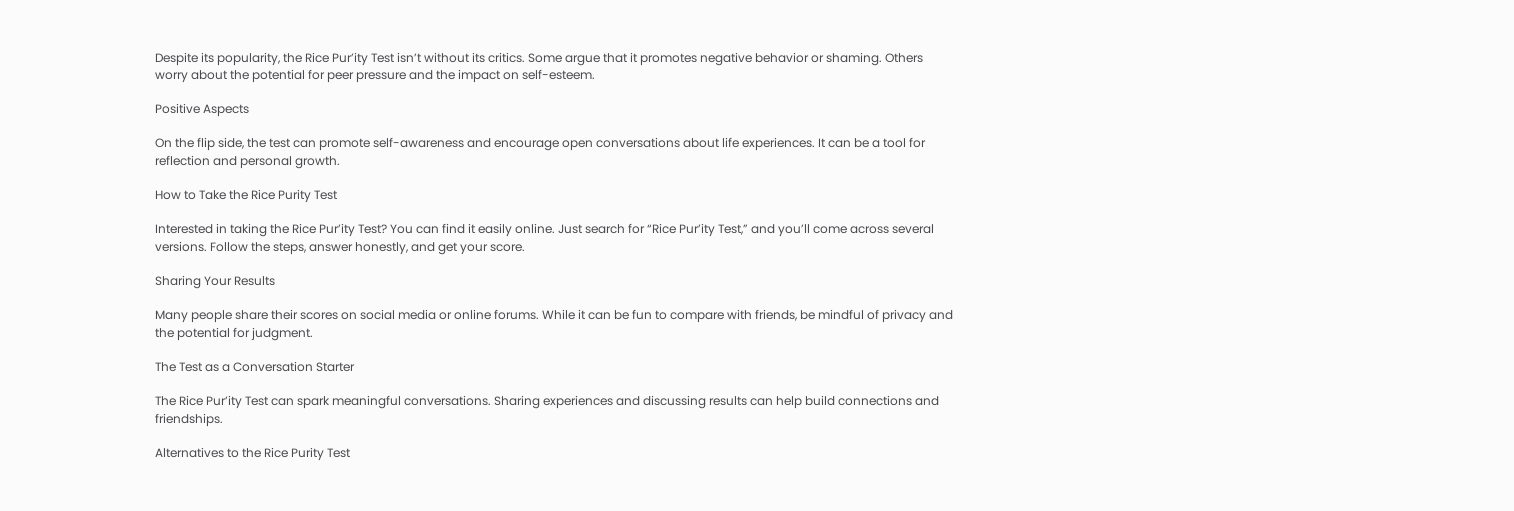Despite its popularity, the Rice Pur’ity Test isn’t without its critics. Some argue that it promotes negative behavior or shaming. Others worry about the potential for peer pressure and the impact on self-esteem.

Positive Aspects

On the flip side, the test can promote self-awareness and encourage open conversations about life experiences. It can be a tool for reflection and personal growth.

How to Take the Rice Purity Test

Interested in taking the Rice Pur’ity Test? You can find it easily online. Just search for “Rice Pur’ity Test,” and you’ll come across several versions. Follow the steps, answer honestly, and get your score.

Sharing Your Results

Many people share their scores on social media or online forums. While it can be fun to compare with friends, be mindful of privacy and the potential for judgment.

The Test as a Conversation Starter

The Rice Pur’ity Test can spark meaningful conversations. Sharing experiences and discussing results can help build connections and friendships.

Alternatives to the Rice Purity Test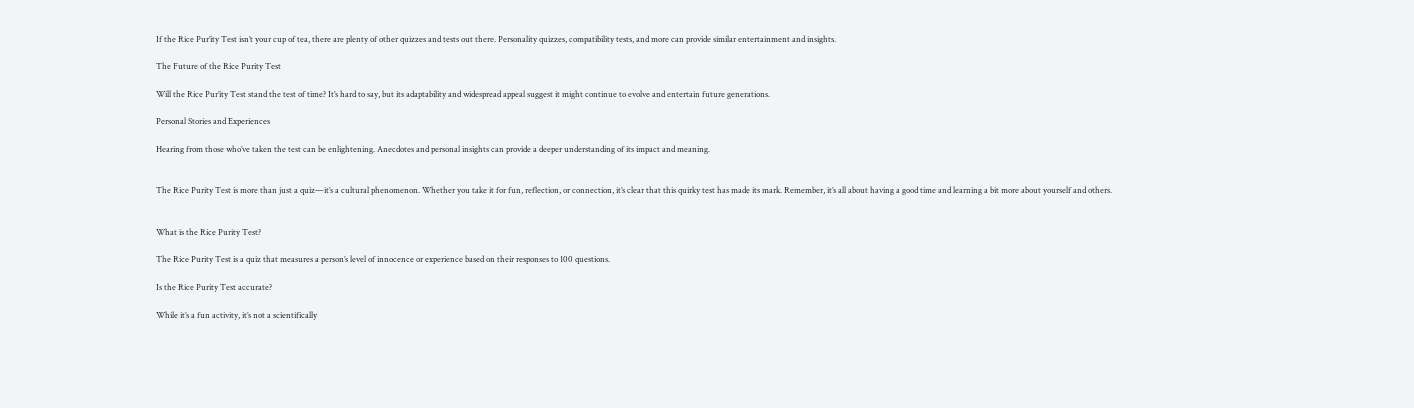If the Rice Pur’ity Test isn’t your cup of tea, there are plenty of other quizzes and tests out there. Personality quizzes, compatibility tests, and more can provide similar entertainment and insights.

The Future of the Rice Purity Test

Will the Rice Pur’ity Test stand the test of time? It’s hard to say, but its adaptability and widespread appeal suggest it might continue to evolve and entertain future generations.

Personal Stories and Experiences

Hearing from those who’ve taken the test can be enlightening. Anecdotes and personal insights can provide a deeper understanding of its impact and meaning.


The Rice Purity Test is more than just a quiz—it’s a cultural phenomenon. Whether you take it for fun, reflection, or connection, it’s clear that this quirky test has made its mark. Remember, it’s all about having a good time and learning a bit more about yourself and others.


What is the Rice Purity Test?

The Rice Purity Test is a quiz that measures a person’s level of innocence or experience based on their responses to 100 questions.

Is the Rice Purity Test accurate?

While it’s a fun activity, it’s not a scientifically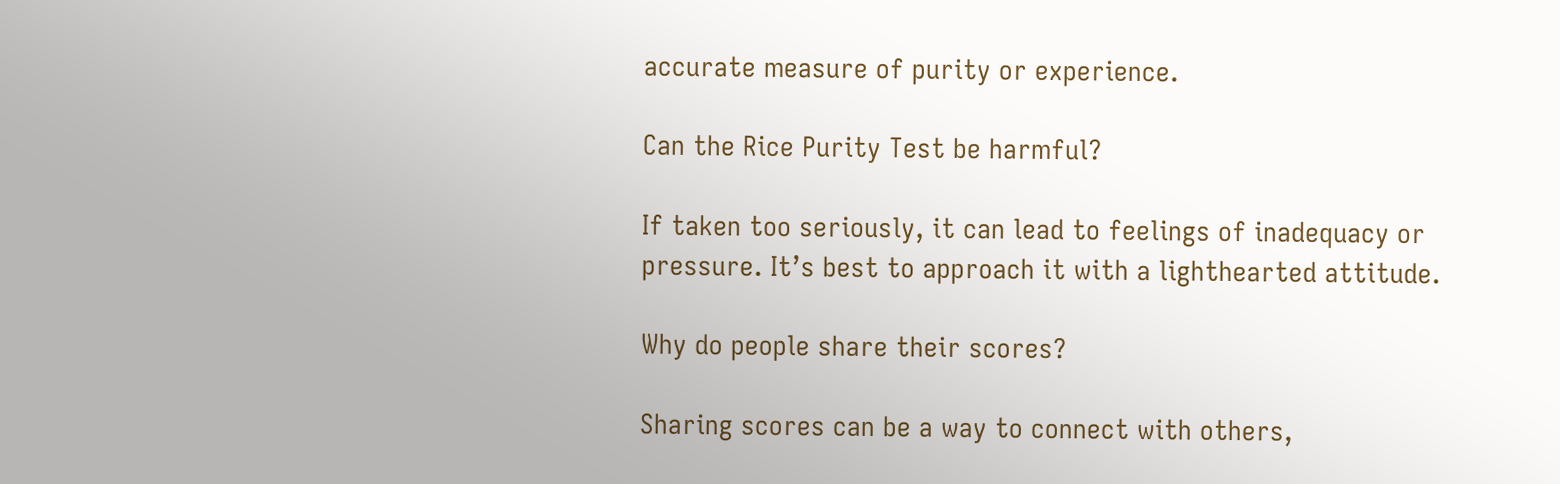accurate measure of purity or experience.

Can the Rice Purity Test be harmful?

If taken too seriously, it can lead to feelings of inadequacy or pressure. It’s best to approach it with a lighthearted attitude.

Why do people share their scores?

Sharing scores can be a way to connect with others,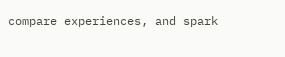compare experiences, and spark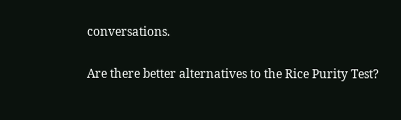conversations.

Are there better alternatives to the Rice Purity Test?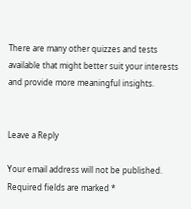There are many other quizzes and tests available that might better suit your interests and provide more meaningful insights.


Leave a Reply

Your email address will not be published. Required fields are marked *